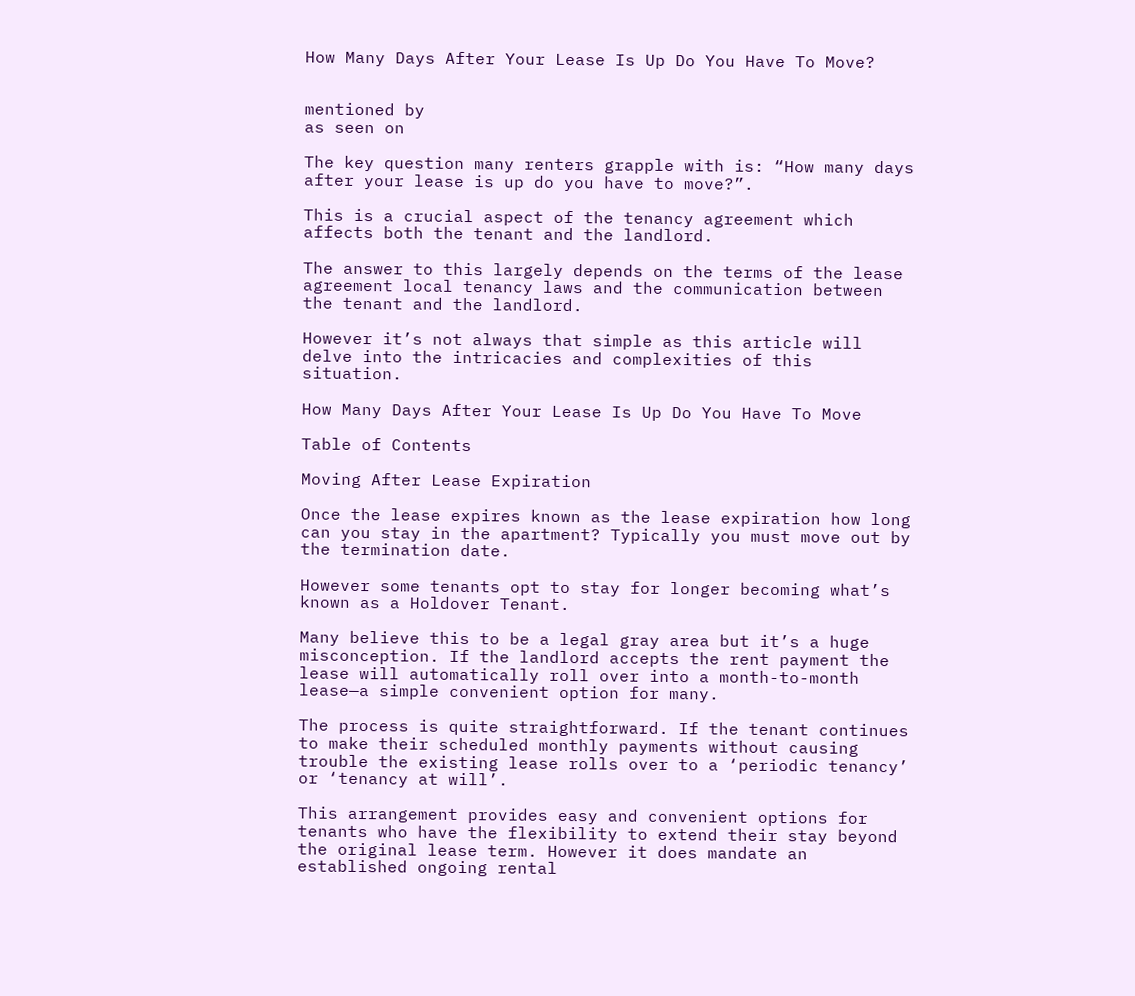How Many Days After Your Lease Is Up Do You Have To Move?


mentioned by
as seen on

The key question many renters grapple with is: “How many days after your lease is up do you have to move?”.

This is a crucial aspect of the tenancy agreement which affects both the tenant and the landlord.

The answer to this largely depends on the terms of the lease agreement local tenancy laws and the communication between the tenant and the landlord.

However it’s not always that simple as this article will delve into the intricacies and complexities of this situation.

How Many Days After Your Lease Is Up Do You Have To Move

Table of Contents

Moving After Lease Expiration

Once the lease expires known as the lease expiration how long can you stay in the apartment? Typically you must move out by the termination date.

However some tenants opt to stay for longer becoming what’s known as a Holdover Tenant.

Many believe this to be a legal gray area but it’s a huge misconception. If the landlord accepts the rent payment the lease will automatically roll over into a month-to-month lease—a simple convenient option for many.

The process is quite straightforward. If the tenant continues to make their scheduled monthly payments without causing trouble the existing lease rolls over to a ‘periodic tenancy’ or ‘tenancy at will’.

This arrangement provides easy and convenient options for tenants who have the flexibility to extend their stay beyond the original lease term. However it does mandate an established ongoing rental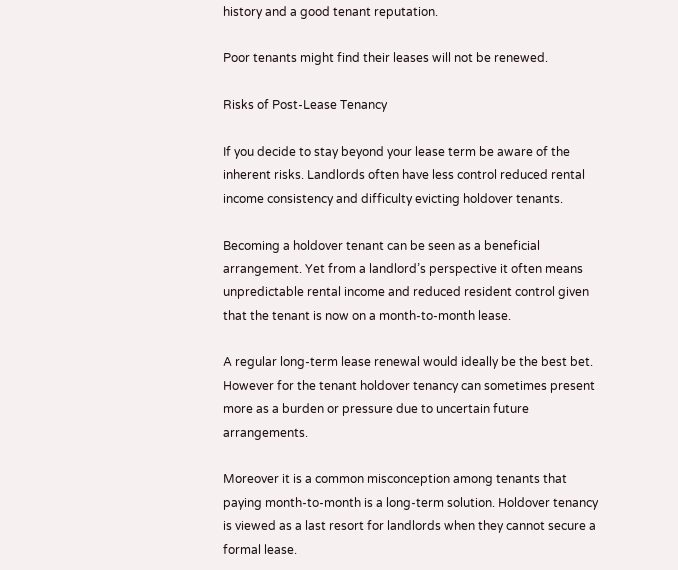history and a good tenant reputation.

Poor tenants might find their leases will not be renewed.

Risks of Post-Lease Tenancy

If you decide to stay beyond your lease term be aware of the inherent risks. Landlords often have less control reduced rental income consistency and difficulty evicting holdover tenants.

Becoming a holdover tenant can be seen as a beneficial arrangement. Yet from a landlord’s perspective it often means unpredictable rental income and reduced resident control given that the tenant is now on a month-to-month lease.

A regular long-term lease renewal would ideally be the best bet. However for the tenant holdover tenancy can sometimes present more as a burden or pressure due to uncertain future arrangements.

Moreover it is a common misconception among tenants that paying month-to-month is a long-term solution. Holdover tenancy is viewed as a last resort for landlords when they cannot secure a formal lease.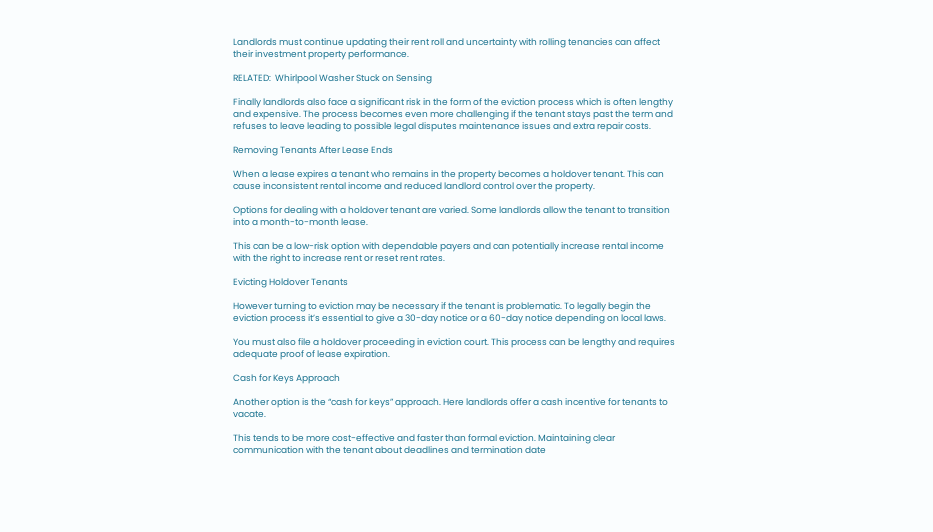Landlords must continue updating their rent roll and uncertainty with rolling tenancies can affect their investment property performance.

RELATED:  Whirlpool Washer Stuck on Sensing

Finally landlords also face a significant risk in the form of the eviction process which is often lengthy and expensive. The process becomes even more challenging if the tenant stays past the term and refuses to leave leading to possible legal disputes maintenance issues and extra repair costs.

Removing Tenants After Lease Ends

When a lease expires a tenant who remains in the property becomes a holdover tenant. This can cause inconsistent rental income and reduced landlord control over the property.

Options for dealing with a holdover tenant are varied. Some landlords allow the tenant to transition into a month-to-month lease.

This can be a low-risk option with dependable payers and can potentially increase rental income with the right to increase rent or reset rent rates.

Evicting Holdover Tenants

However turning to eviction may be necessary if the tenant is problematic. To legally begin the eviction process it’s essential to give a 30-day notice or a 60-day notice depending on local laws.

You must also file a holdover proceeding in eviction court. This process can be lengthy and requires adequate proof of lease expiration.

Cash for Keys Approach

Another option is the “cash for keys” approach. Here landlords offer a cash incentive for tenants to vacate.

This tends to be more cost-effective and faster than formal eviction. Maintaining clear communication with the tenant about deadlines and termination date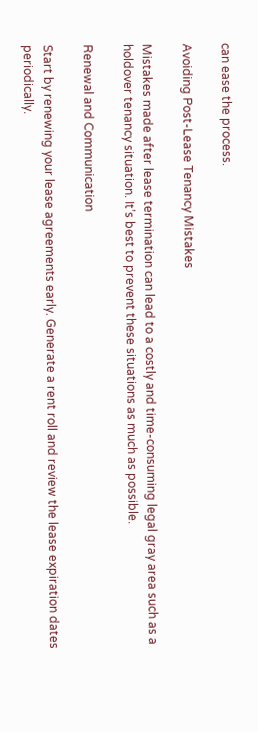can ease the process.

Avoiding Post-Lease Tenancy Mistakes

Mistakes made after lease termination can lead to a costly and time-consuming legal gray area such as a holdover tenancy situation. It’s best to prevent these situations as much as possible.

Renewal and Communication

Start by renewing your lease agreements early. Generate a rent roll and review the lease expiration dates periodically.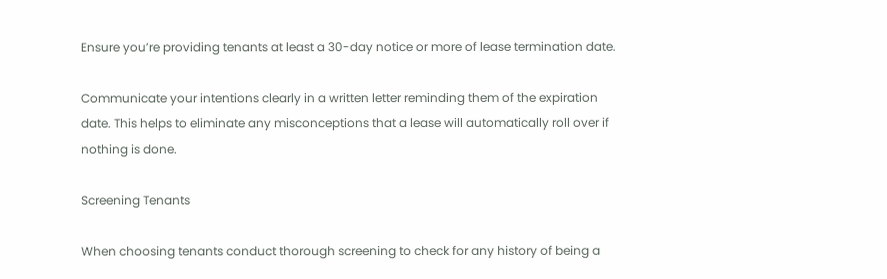Ensure you’re providing tenants at least a 30-day notice or more of lease termination date.

Communicate your intentions clearly in a written letter reminding them of the expiration date. This helps to eliminate any misconceptions that a lease will automatically roll over if nothing is done.

Screening Tenants

When choosing tenants conduct thorough screening to check for any history of being a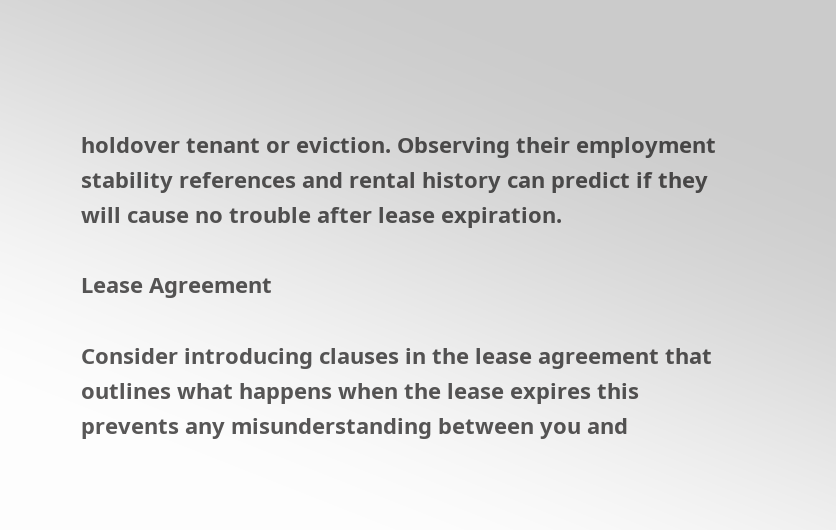holdover tenant or eviction. Observing their employment stability references and rental history can predict if they will cause no trouble after lease expiration.

Lease Agreement

Consider introducing clauses in the lease agreement that outlines what happens when the lease expires this prevents any misunderstanding between you and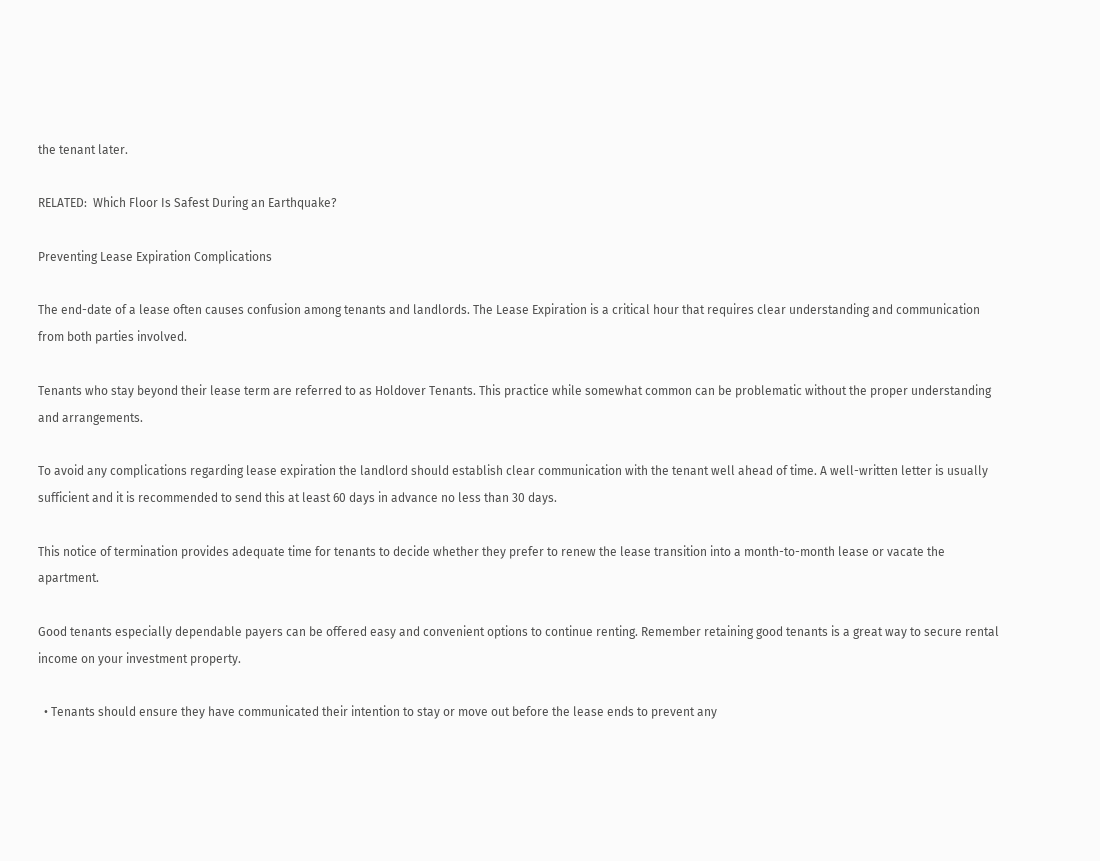the tenant later.

RELATED:  Which Floor Is Safest During an Earthquake?

Preventing Lease Expiration Complications

The end-date of a lease often causes confusion among tenants and landlords. The Lease Expiration is a critical hour that requires clear understanding and communication from both parties involved.

Tenants who stay beyond their lease term are referred to as Holdover Tenants. This practice while somewhat common can be problematic without the proper understanding and arrangements.

To avoid any complications regarding lease expiration the landlord should establish clear communication with the tenant well ahead of time. A well-written letter is usually sufficient and it is recommended to send this at least 60 days in advance no less than 30 days.

This notice of termination provides adequate time for tenants to decide whether they prefer to renew the lease transition into a month-to-month lease or vacate the apartment.

Good tenants especially dependable payers can be offered easy and convenient options to continue renting. Remember retaining good tenants is a great way to secure rental income on your investment property.

  • Tenants should ensure they have communicated their intention to stay or move out before the lease ends to prevent any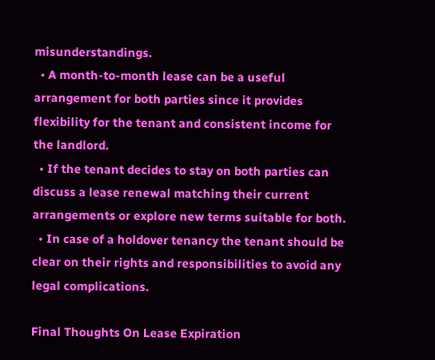misunderstandings.
  • A month-to-month lease can be a useful arrangement for both parties since it provides flexibility for the tenant and consistent income for the landlord.
  • If the tenant decides to stay on both parties can discuss a lease renewal matching their current arrangements or explore new terms suitable for both.
  • In case of a holdover tenancy the tenant should be clear on their rights and responsibilities to avoid any legal complications.

Final Thoughts On Lease Expiration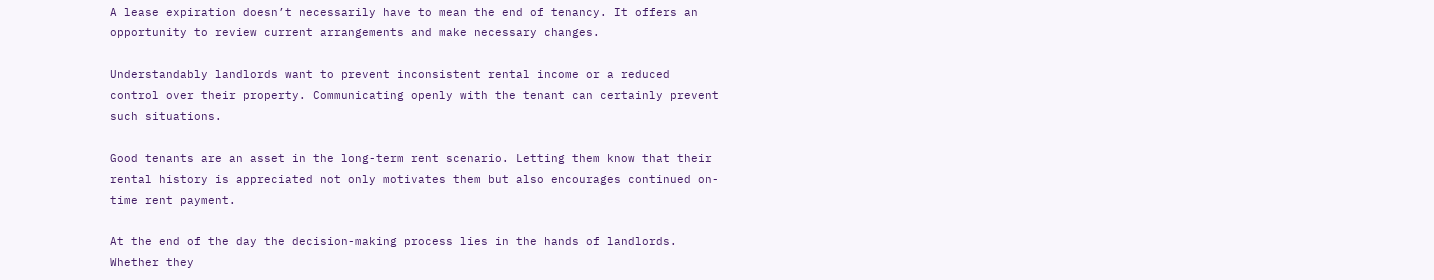A lease expiration doesn’t necessarily have to mean the end of tenancy. It offers an opportunity to review current arrangements and make necessary changes.

Understandably landlords want to prevent inconsistent rental income or a reduced control over their property. Communicating openly with the tenant can certainly prevent such situations.

Good tenants are an asset in the long-term rent scenario. Letting them know that their rental history is appreciated not only motivates them but also encourages continued on-time rent payment.

At the end of the day the decision-making process lies in the hands of landlords. Whether they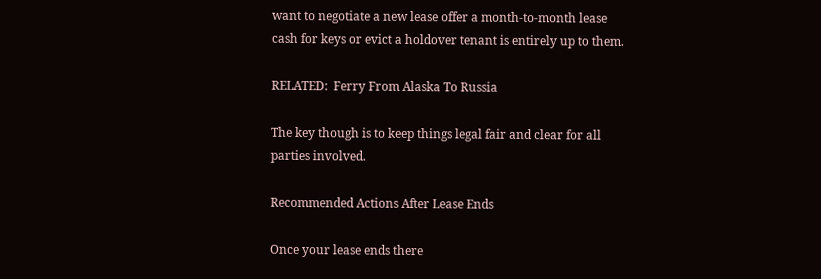want to negotiate a new lease offer a month-to-month lease cash for keys or evict a holdover tenant is entirely up to them.

RELATED:  Ferry From Alaska To Russia

The key though is to keep things legal fair and clear for all parties involved.

Recommended Actions After Lease Ends

Once your lease ends there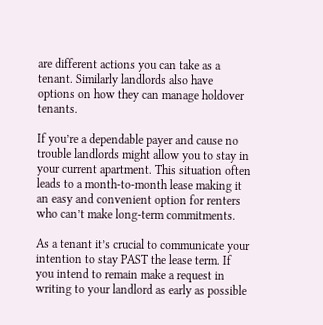are different actions you can take as a tenant. Similarly landlords also have options on how they can manage holdover tenants.

If you’re a dependable payer and cause no trouble landlords might allow you to stay in your current apartment. This situation often leads to a month-to-month lease making it an easy and convenient option for renters who can’t make long-term commitments.

As a tenant it’s crucial to communicate your intention to stay PAST the lease term. If you intend to remain make a request in writing to your landlord as early as possible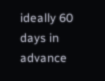ideally 60 days in advance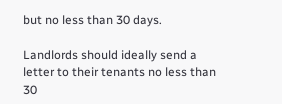but no less than 30 days.

Landlords should ideally send a letter to their tenants no less than 30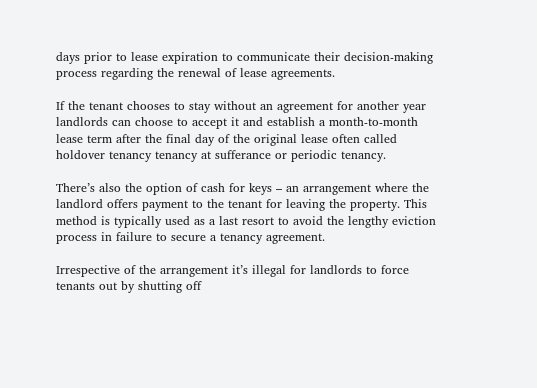days prior to lease expiration to communicate their decision-making process regarding the renewal of lease agreements.

If the tenant chooses to stay without an agreement for another year landlords can choose to accept it and establish a month-to-month lease term after the final day of the original lease often called holdover tenancy tenancy at sufferance or periodic tenancy.

There’s also the option of cash for keys – an arrangement where the landlord offers payment to the tenant for leaving the property. This method is typically used as a last resort to avoid the lengthy eviction process in failure to secure a tenancy agreement.

Irrespective of the arrangement it’s illegal for landlords to force tenants out by shutting off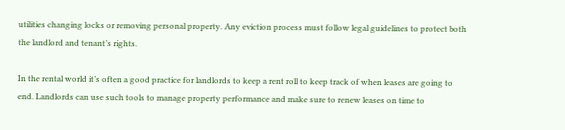utilities changing locks or removing personal property. Any eviction process must follow legal guidelines to protect both the landlord and tenant’s rights.

In the rental world it’s often a good practice for landlords to keep a rent roll to keep track of when leases are going to end. Landlords can use such tools to manage property performance and make sure to renew leases on time to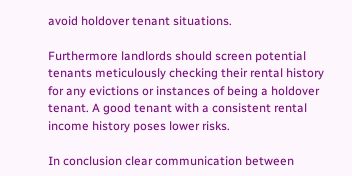avoid holdover tenant situations.

Furthermore landlords should screen potential tenants meticulously checking their rental history for any evictions or instances of being a holdover tenant. A good tenant with a consistent rental income history poses lower risks.

In conclusion clear communication between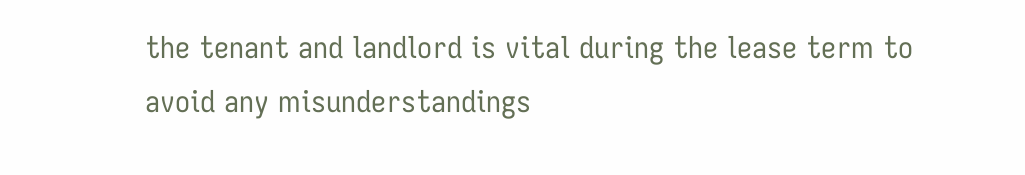the tenant and landlord is vital during the lease term to avoid any misunderstandings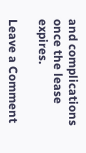and complications once the lease expires.

Leave a Comment